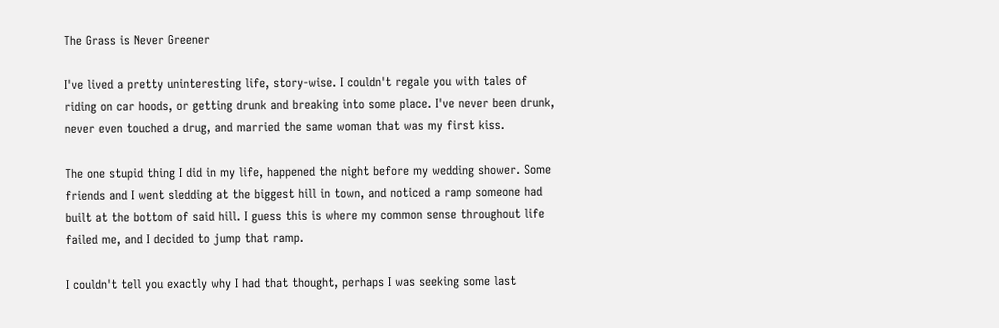The Grass is Never Greener

I've lived a pretty uninteresting life, story-wise. I couldn't regale you with tales of riding on car hoods, or getting drunk and breaking into some place. I've never been drunk, never even touched a drug, and married the same woman that was my first kiss.

The one stupid thing I did in my life, happened the night before my wedding shower. Some friends and I went sledding at the biggest hill in town, and noticed a ramp someone had built at the bottom of said hill. I guess this is where my common sense throughout life failed me, and I decided to jump that ramp.

I couldn't tell you exactly why I had that thought, perhaps I was seeking some last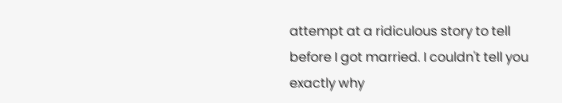attempt at a ridiculous story to tell before I got married. I couldn't tell you exactly why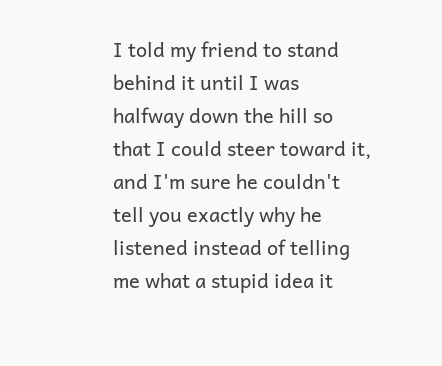I told my friend to stand behind it until I was halfway down the hill so that I could steer toward it, and I'm sure he couldn't tell you exactly why he listened instead of telling me what a stupid idea it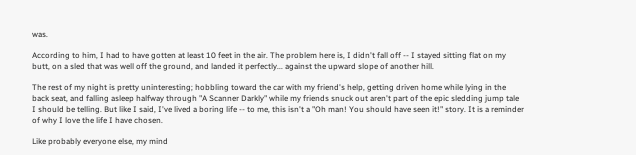was.

According to him, I had to have gotten at least 10 feet in the air. The problem here is, I didn't fall off -- I stayed sitting flat on my butt, on a sled that was well off the ground, and landed it perfectly... against the upward slope of another hill.

The rest of my night is pretty uninteresting; hobbling toward the car with my friend's help, getting driven home while lying in the back seat, and falling asleep halfway through "A Scanner Darkly" while my friends snuck out aren't part of the epic sledding jump tale I should be telling. But like I said, I've lived a boring life -- to me, this isn't a "Oh man! You should have seen it!" story. It is a reminder of why I love the life I have chosen.

Like probably everyone else, my mind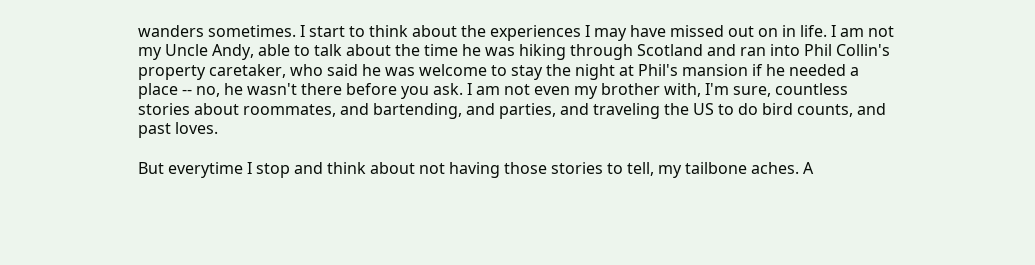wanders sometimes. I start to think about the experiences I may have missed out on in life. I am not my Uncle Andy, able to talk about the time he was hiking through Scotland and ran into Phil Collin's property caretaker, who said he was welcome to stay the night at Phil's mansion if he needed a place -- no, he wasn't there before you ask. I am not even my brother with, I'm sure, countless stories about roommates, and bartending, and parties, and traveling the US to do bird counts, and past loves.

But everytime I stop and think about not having those stories to tell, my tailbone aches. A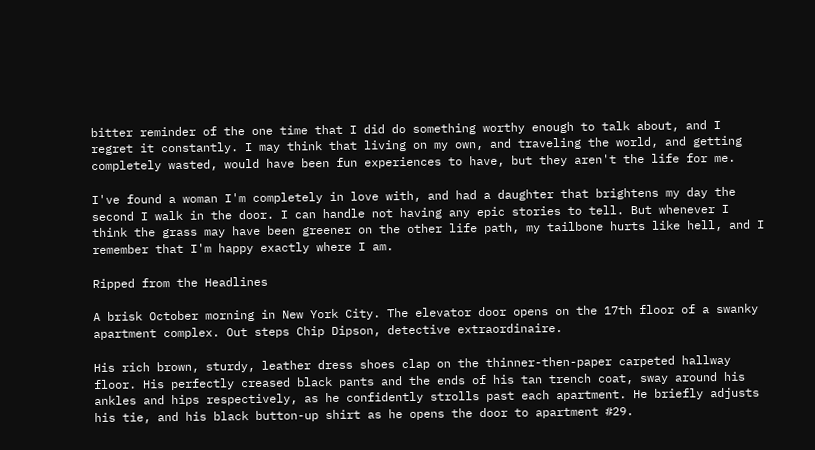bitter reminder of the one time that I did do something worthy enough to talk about, and I regret it constantly. I may think that living on my own, and traveling the world, and getting completely wasted, would have been fun experiences to have, but they aren't the life for me.

I've found a woman I'm completely in love with, and had a daughter that brightens my day the second I walk in the door. I can handle not having any epic stories to tell. But whenever I think the grass may have been greener on the other life path, my tailbone hurts like hell, and I remember that I'm happy exactly where I am.

Ripped from the Headlines

A brisk October morning in New York City. The elevator door opens on the 17th floor of a swanky apartment complex. Out steps Chip Dipson, detective extraordinaire.

His rich brown, sturdy, leather dress shoes clap on the thinner-then-paper carpeted hallway floor. His perfectly creased black pants and the ends of his tan trench coat, sway around his ankles and hips respectively, as he confidently strolls past each apartment. He briefly adjusts his tie, and his black button-up shirt as he opens the door to apartment #29.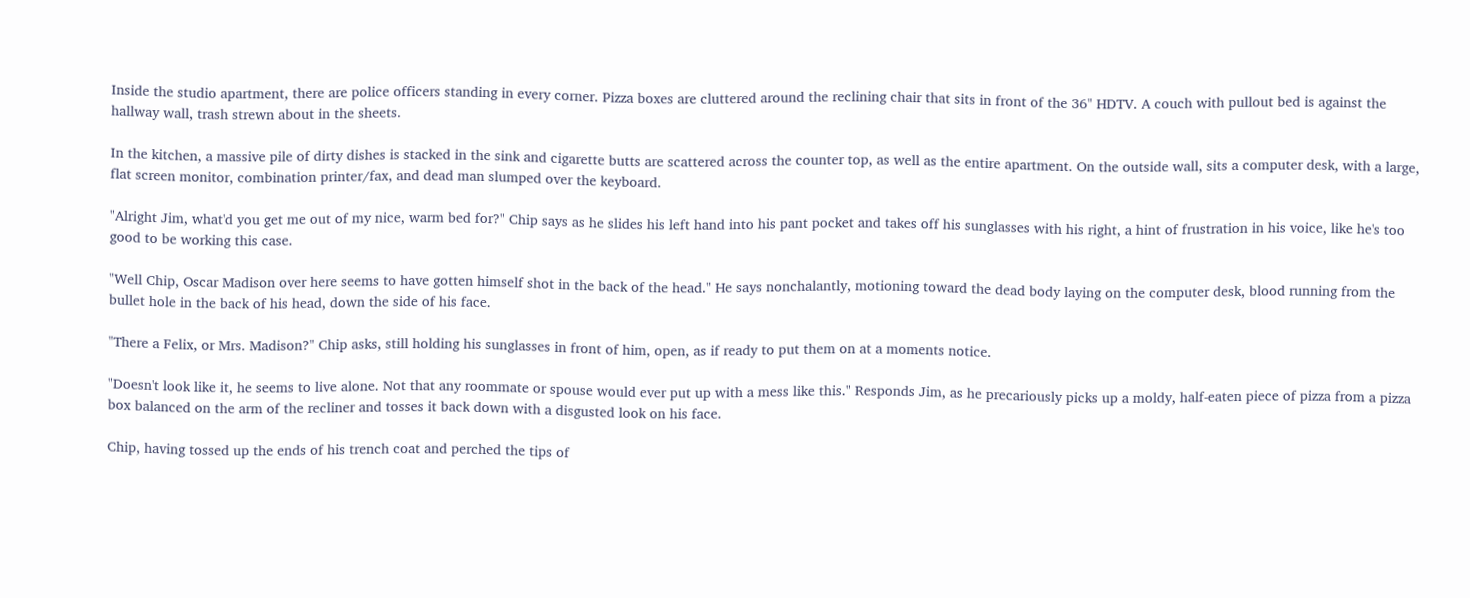Inside the studio apartment, there are police officers standing in every corner. Pizza boxes are cluttered around the reclining chair that sits in front of the 36" HDTV. A couch with pullout bed is against the hallway wall, trash strewn about in the sheets.

In the kitchen, a massive pile of dirty dishes is stacked in the sink and cigarette butts are scattered across the counter top, as well as the entire apartment. On the outside wall, sits a computer desk, with a large, flat screen monitor, combination printer/fax, and dead man slumped over the keyboard.

"Alright Jim, what'd you get me out of my nice, warm bed for?" Chip says as he slides his left hand into his pant pocket and takes off his sunglasses with his right, a hint of frustration in his voice, like he's too good to be working this case.

"Well Chip, Oscar Madison over here seems to have gotten himself shot in the back of the head." He says nonchalantly, motioning toward the dead body laying on the computer desk, blood running from the bullet hole in the back of his head, down the side of his face.

"There a Felix, or Mrs. Madison?" Chip asks, still holding his sunglasses in front of him, open, as if ready to put them on at a moments notice.

"Doesn't look like it, he seems to live alone. Not that any roommate or spouse would ever put up with a mess like this." Responds Jim, as he precariously picks up a moldy, half-eaten piece of pizza from a pizza box balanced on the arm of the recliner and tosses it back down with a disgusted look on his face.

Chip, having tossed up the ends of his trench coat and perched the tips of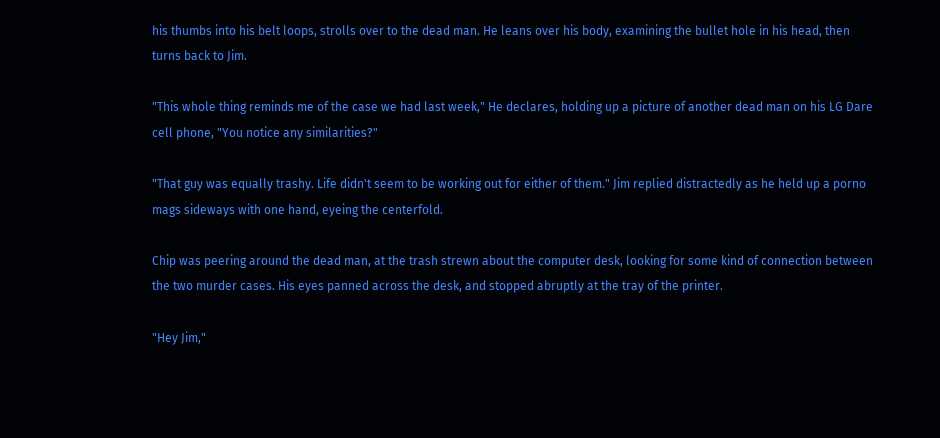his thumbs into his belt loops, strolls over to the dead man. He leans over his body, examining the bullet hole in his head, then turns back to Jim.

"This whole thing reminds me of the case we had last week," He declares, holding up a picture of another dead man on his LG Dare cell phone, "You notice any similarities?"

"That guy was equally trashy. Life didn't seem to be working out for either of them." Jim replied distractedly as he held up a porno mags sideways with one hand, eyeing the centerfold.

Chip was peering around the dead man, at the trash strewn about the computer desk, looking for some kind of connection between the two murder cases. His eyes panned across the desk, and stopped abruptly at the tray of the printer.

"Hey Jim,"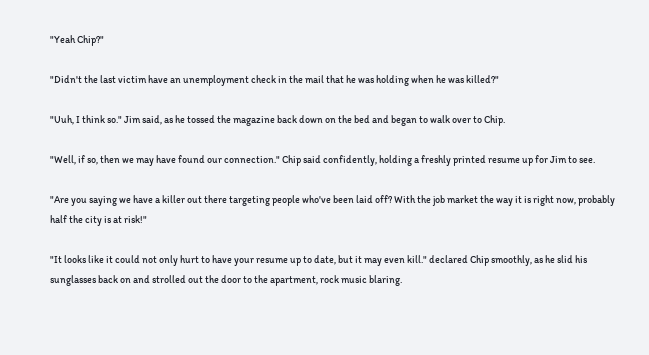"Yeah Chip?"

"Didn't the last victim have an unemployment check in the mail that he was holding when he was killed?"

"Uuh, I think so." Jim said, as he tossed the magazine back down on the bed and began to walk over to Chip.

"Well, if so, then we may have found our connection." Chip said confidently, holding a freshly printed resume up for Jim to see.

"Are you saying we have a killer out there targeting people who've been laid off? With the job market the way it is right now, probably half the city is at risk!"

"It looks like it could not only hurt to have your resume up to date, but it may even kill." declared Chip smoothly, as he slid his sunglasses back on and strolled out the door to the apartment, rock music blaring.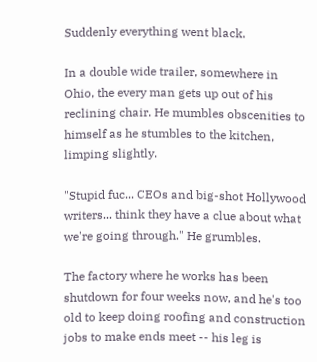Suddenly everything went black.

In a double wide trailer, somewhere in Ohio, the every man gets up out of his reclining chair. He mumbles obscenities to himself as he stumbles to the kitchen, limping slightly.

"Stupid fuc... CEOs and big-shot Hollywood writers... think they have a clue about what we're going through." He grumbles.

The factory where he works has been shutdown for four weeks now, and he's too old to keep doing roofing and construction jobs to make ends meet -- his leg is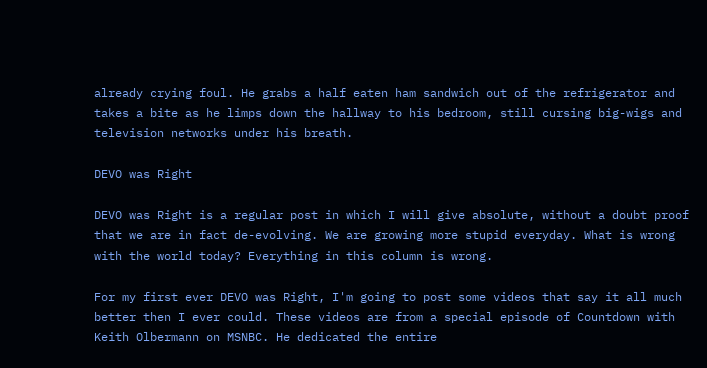already crying foul. He grabs a half eaten ham sandwich out of the refrigerator and takes a bite as he limps down the hallway to his bedroom, still cursing big-wigs and television networks under his breath.

DEVO was Right

DEVO was Right is a regular post in which I will give absolute, without a doubt proof that we are in fact de-evolving. We are growing more stupid everyday. What is wrong with the world today? Everything in this column is wrong.

For my first ever DEVO was Right, I'm going to post some videos that say it all much better then I ever could. These videos are from a special episode of Countdown with Keith Olbermann on MSNBC. He dedicated the entire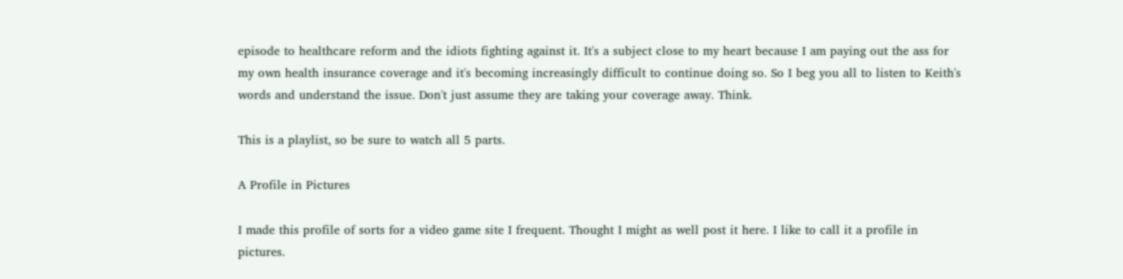episode to healthcare reform and the idiots fighting against it. It's a subject close to my heart because I am paying out the ass for my own health insurance coverage and it's becoming increasingly difficult to continue doing so. So I beg you all to listen to Keith's words and understand the issue. Don't just assume they are taking your coverage away. Think.

This is a playlist, so be sure to watch all 5 parts.

A Profile in Pictures

I made this profile of sorts for a video game site I frequent. Thought I might as well post it here. I like to call it a profile in pictures.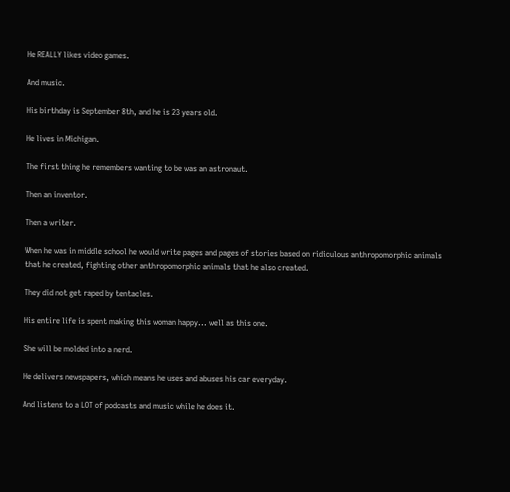He REALLY likes video games.

And music.

His birthday is September 8th, and he is 23 years old.

He lives in Michigan.

The first thing he remembers wanting to be was an astronaut.

Then an inventor.

Then a writer.

When he was in middle school he would write pages and pages of stories based on ridiculous anthropomorphic animals that he created, fighting other anthropomorphic animals that he also created.

They did not get raped by tentacles.

His entire life is spent making this woman happy... well as this one.

She will be molded into a nerd.

He delivers newspapers, which means he uses and abuses his car everyday.

And listens to a LOT of podcasts and music while he does it.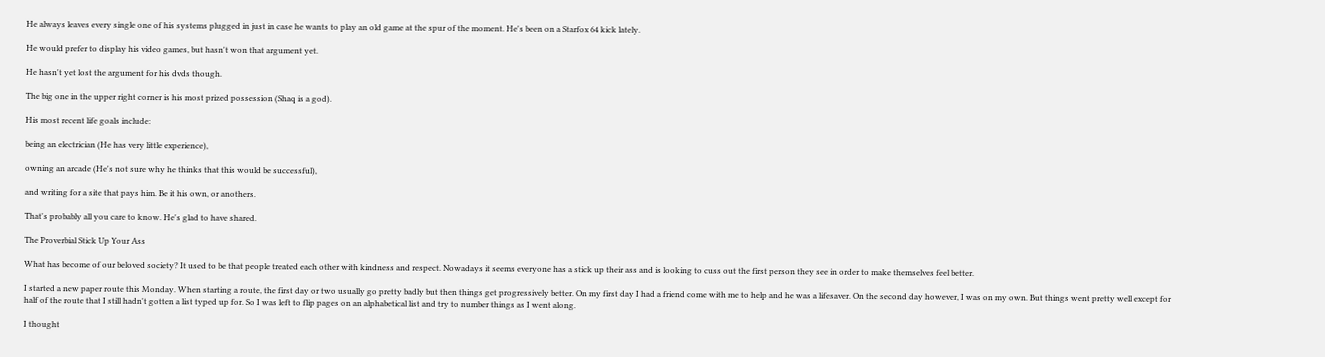He always leaves every single one of his systems plugged in just in case he wants to play an old game at the spur of the moment. He's been on a Starfox 64 kick lately.

He would prefer to display his video games, but hasn't won that argument yet.

He hasn't yet lost the argument for his dvds though.

The big one in the upper right corner is his most prized possession (Shaq is a god).

His most recent life goals include:

being an electrician (He has very little experience),

owning an arcade (He's not sure why he thinks that this would be successful),

and writing for a site that pays him. Be it his own, or anothers.

That's probably all you care to know. He's glad to have shared.

The Proverbial Stick Up Your Ass

What has become of our beloved society? It used to be that people treated each other with kindness and respect. Nowadays it seems everyone has a stick up their ass and is looking to cuss out the first person they see in order to make themselves feel better.

I started a new paper route this Monday. When starting a route, the first day or two usually go pretty badly but then things get progressively better. On my first day I had a friend come with me to help and he was a lifesaver. On the second day however, I was on my own. But things went pretty well except for half of the route that I still hadn't gotten a list typed up for. So I was left to flip pages on an alphabetical list and try to number things as I went along.

I thought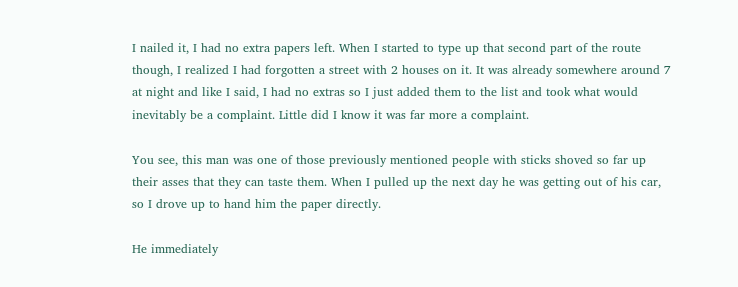I nailed it, I had no extra papers left. When I started to type up that second part of the route though, I realized I had forgotten a street with 2 houses on it. It was already somewhere around 7 at night and like I said, I had no extras so I just added them to the list and took what would inevitably be a complaint. Little did I know it was far more a complaint.

You see, this man was one of those previously mentioned people with sticks shoved so far up their asses that they can taste them. When I pulled up the next day he was getting out of his car, so I drove up to hand him the paper directly.

He immediately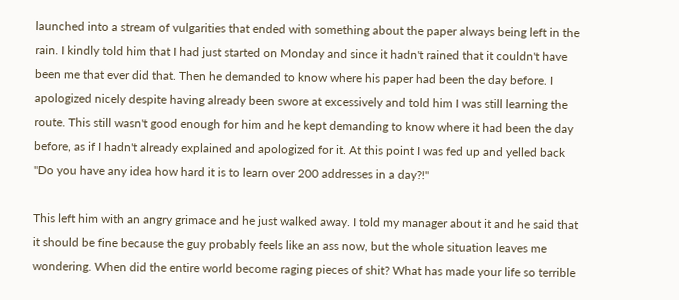launched into a stream of vulgarities that ended with something about the paper always being left in the rain. I kindly told him that I had just started on Monday and since it hadn't rained that it couldn't have been me that ever did that. Then he demanded to know where his paper had been the day before. I apologized nicely despite having already been swore at excessively and told him I was still learning the route. This still wasn't good enough for him and he kept demanding to know where it had been the day before, as if I hadn't already explained and apologized for it. At this point I was fed up and yelled back "Do you have any idea how hard it is to learn over 200 addresses in a day?!"

This left him with an angry grimace and he just walked away. I told my manager about it and he said that it should be fine because the guy probably feels like an ass now, but the whole situation leaves me wondering. When did the entire world become raging pieces of shit? What has made your life so terrible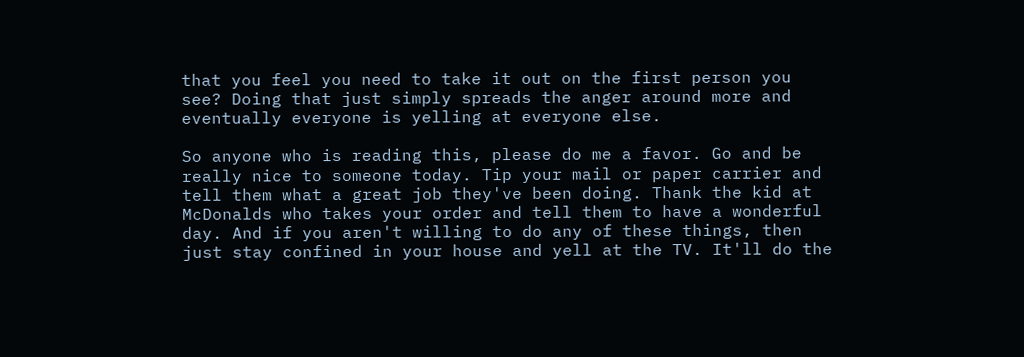that you feel you need to take it out on the first person you see? Doing that just simply spreads the anger around more and eventually everyone is yelling at everyone else.

So anyone who is reading this, please do me a favor. Go and be really nice to someone today. Tip your mail or paper carrier and tell them what a great job they've been doing. Thank the kid at McDonalds who takes your order and tell them to have a wonderful day. And if you aren't willing to do any of these things, then just stay confined in your house and yell at the TV. It'll do the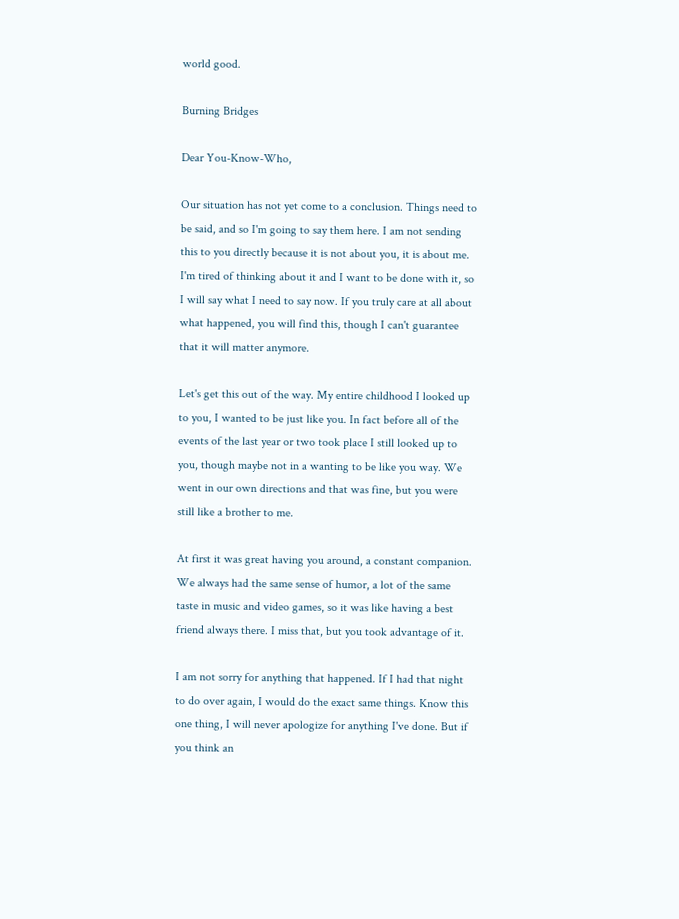world good.

Burning Bridges

Dear You-Know-Who,

Our situation has not yet come to a conclusion. Things need to be said, and so I'm going to say them here. I am not sending this to you directly because it is not about you, it is about me. I'm tired of thinking about it and I want to be done with it, so I will say what I need to say now. If you truly care at all about what happened, you will find this, though I can't guarantee that it will matter anymore.

Let's get this out of the way. My entire childhood I looked up to you, I wanted to be just like you. In fact before all of the events of the last year or two took place I still looked up to you, though maybe not in a wanting to be like you way. We went in our own directions and that was fine, but you were still like a brother to me.

At first it was great having you around, a constant companion. We always had the same sense of humor, a lot of the same taste in music and video games, so it was like having a best friend always there. I miss that, but you took advantage of it.

I am not sorry for anything that happened. If I had that night to do over again, I would do the exact same things. Know this one thing, I will never apologize for anything I've done. But if you think an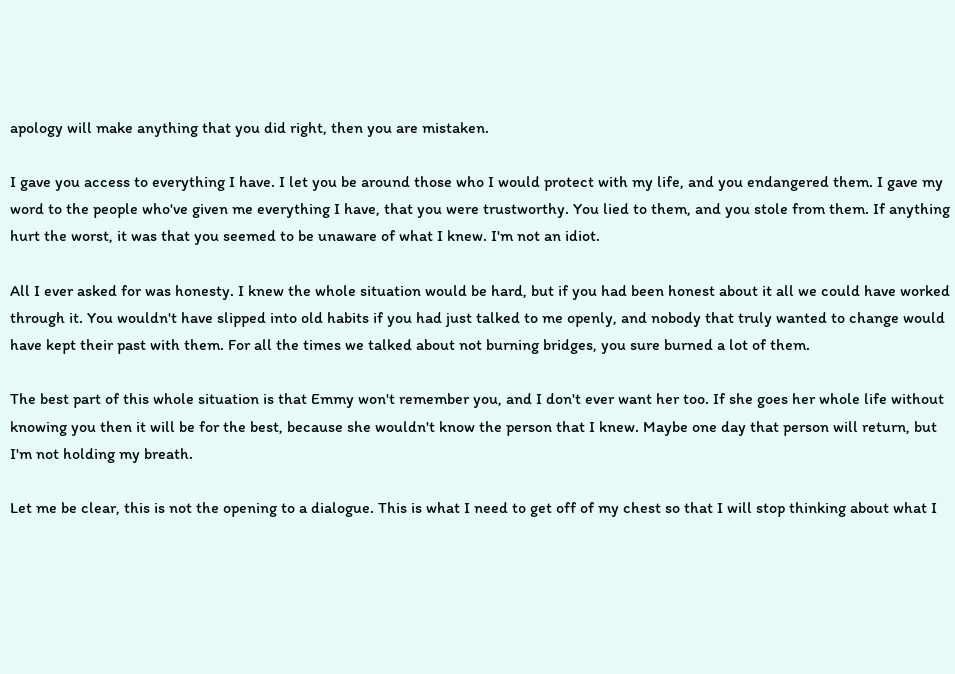apology will make anything that you did right, then you are mistaken.

I gave you access to everything I have. I let you be around those who I would protect with my life, and you endangered them. I gave my word to the people who've given me everything I have, that you were trustworthy. You lied to them, and you stole from them. If anything hurt the worst, it was that you seemed to be unaware of what I knew. I'm not an idiot.

All I ever asked for was honesty. I knew the whole situation would be hard, but if you had been honest about it all we could have worked through it. You wouldn't have slipped into old habits if you had just talked to me openly, and nobody that truly wanted to change would have kept their past with them. For all the times we talked about not burning bridges, you sure burned a lot of them.

The best part of this whole situation is that Emmy won't remember you, and I don't ever want her too. If she goes her whole life without knowing you then it will be for the best, because she wouldn't know the person that I knew. Maybe one day that person will return, but I'm not holding my breath.

Let me be clear, this is not the opening to a dialogue. This is what I need to get off of my chest so that I will stop thinking about what I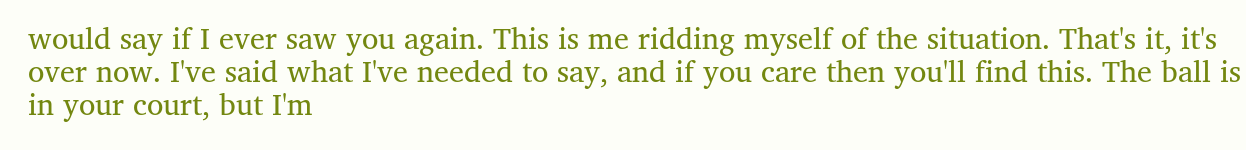would say if I ever saw you again. This is me ridding myself of the situation. That's it, it's over now. I've said what I've needed to say, and if you care then you'll find this. The ball is in your court, but I'm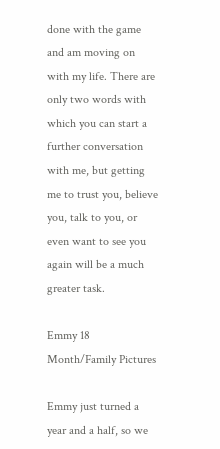done with the game and am moving on with my life. There are only two words with which you can start a further conversation with me, but getting me to trust you, believe you, talk to you, or even want to see you again will be a much greater task.

Emmy 18 Month/Family Pictures

Emmy just turned a year and a half, so we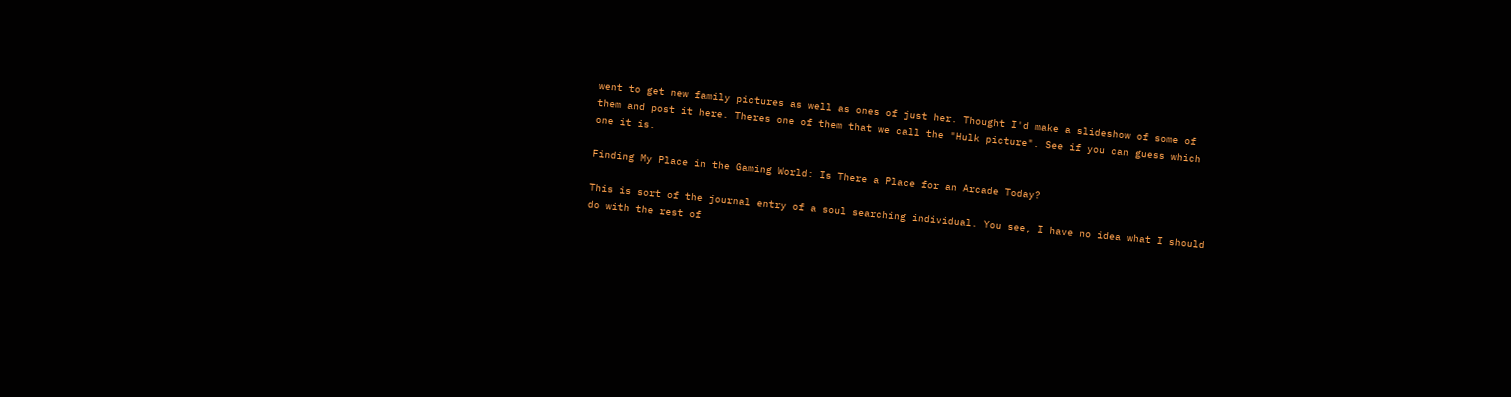went to get new family pictures as well as ones of just her. Thought I'd make a slideshow of some of them and post it here. Theres one of them that we call the "Hulk picture". See if you can guess which one it is.

Finding My Place in the Gaming World: Is There a Place for an Arcade Today?

This is sort of the journal entry of a soul searching individual. You see, I have no idea what I should do with the rest of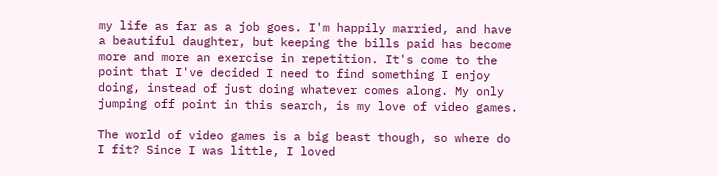my life as far as a job goes. I'm happily married, and have a beautiful daughter, but keeping the bills paid has become more and more an exercise in repetition. It's come to the point that I've decided I need to find something I enjoy doing, instead of just doing whatever comes along. My only jumping off point in this search, is my love of video games.

The world of video games is a big beast though, so where do I fit? Since I was little, I loved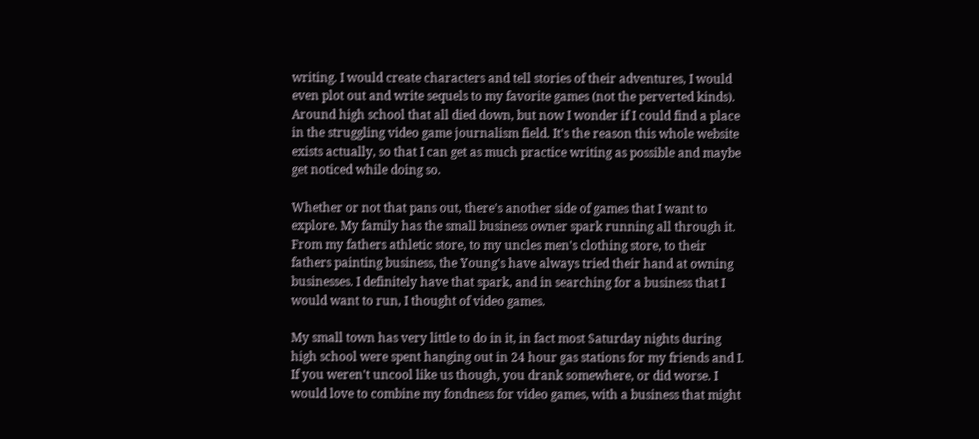writing. I would create characters and tell stories of their adventures, I would even plot out and write sequels to my favorite games (not the perverted kinds). Around high school that all died down, but now I wonder if I could find a place in the struggling video game journalism field. It's the reason this whole website exists actually, so that I can get as much practice writing as possible and maybe get noticed while doing so.

Whether or not that pans out, there's another side of games that I want to explore. My family has the small business owner spark running all through it. From my fathers athletic store, to my uncles men's clothing store, to their fathers painting business, the Young's have always tried their hand at owning businesses. I definitely have that spark, and in searching for a business that I would want to run, I thought of video games.

My small town has very little to do in it, in fact most Saturday nights during high school were spent hanging out in 24 hour gas stations for my friends and I. If you weren't uncool like us though, you drank somewhere, or did worse. I would love to combine my fondness for video games, with a business that might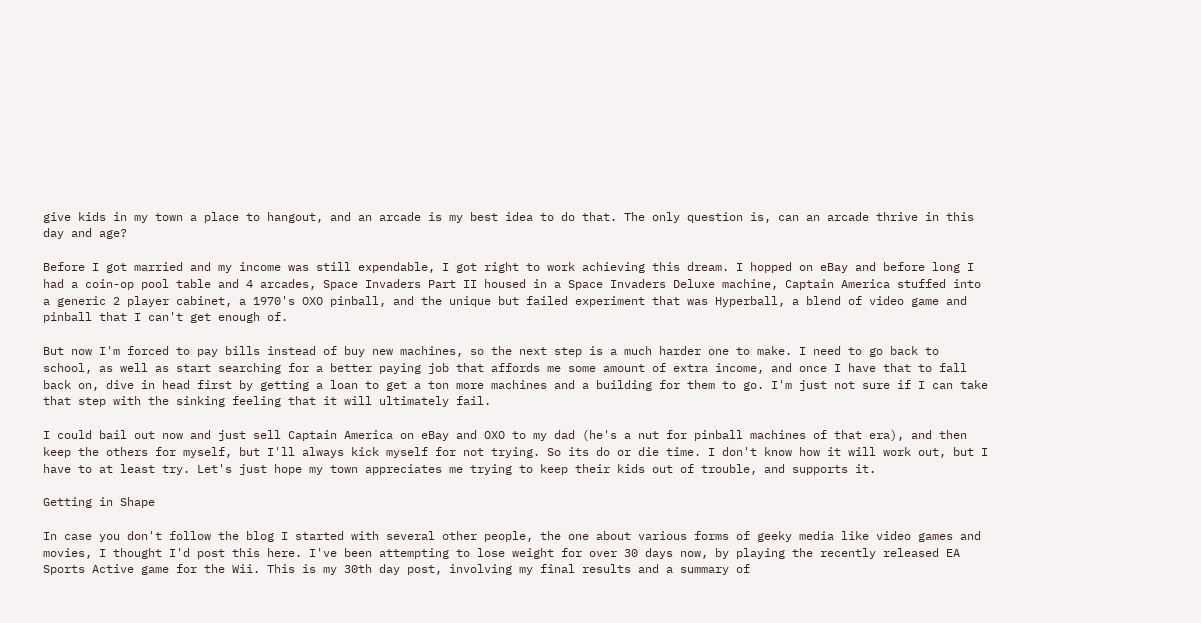give kids in my town a place to hangout, and an arcade is my best idea to do that. The only question is, can an arcade thrive in this day and age?

Before I got married and my income was still expendable, I got right to work achieving this dream. I hopped on eBay and before long I had a coin-op pool table and 4 arcades, Space Invaders Part II housed in a Space Invaders Deluxe machine, Captain America stuffed into a generic 2 player cabinet, a 1970's OXO pinball, and the unique but failed experiment that was Hyperball, a blend of video game and pinball that I can't get enough of.

But now I'm forced to pay bills instead of buy new machines, so the next step is a much harder one to make. I need to go back to school, as well as start searching for a better paying job that affords me some amount of extra income, and once I have that to fall back on, dive in head first by getting a loan to get a ton more machines and a building for them to go. I'm just not sure if I can take that step with the sinking feeling that it will ultimately fail.

I could bail out now and just sell Captain America on eBay and OXO to my dad (he's a nut for pinball machines of that era), and then keep the others for myself, but I'll always kick myself for not trying. So its do or die time. I don't know how it will work out, but I have to at least try. Let's just hope my town appreciates me trying to keep their kids out of trouble, and supports it.

Getting in Shape

In case you don't follow the blog I started with several other people, the one about various forms of geeky media like video games and movies, I thought I'd post this here. I've been attempting to lose weight for over 30 days now, by playing the recently released EA Sports Active game for the Wii. This is my 30th day post, involving my final results and a summary of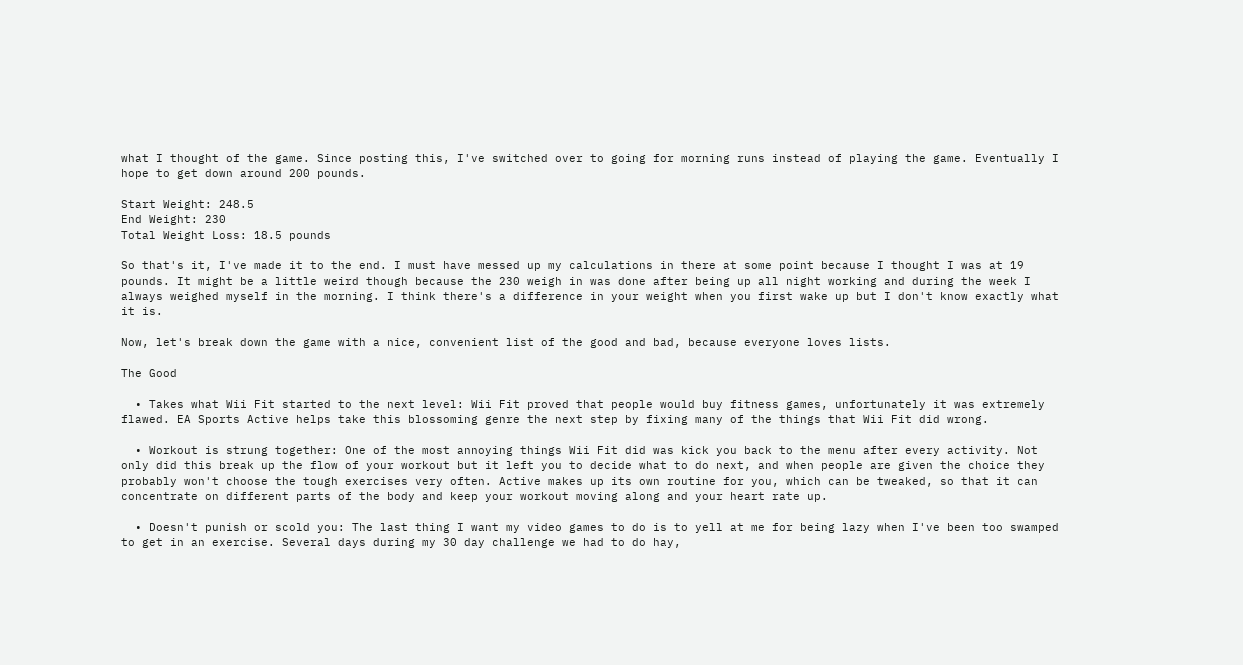what I thought of the game. Since posting this, I've switched over to going for morning runs instead of playing the game. Eventually I hope to get down around 200 pounds.

Start Weight: 248.5
End Weight: 230
Total Weight Loss: 18.5 pounds

So that's it, I've made it to the end. I must have messed up my calculations in there at some point because I thought I was at 19 pounds. It might be a little weird though because the 230 weigh in was done after being up all night working and during the week I always weighed myself in the morning. I think there's a difference in your weight when you first wake up but I don't know exactly what it is.

Now, let's break down the game with a nice, convenient list of the good and bad, because everyone loves lists.

The Good

  • Takes what Wii Fit started to the next level: Wii Fit proved that people would buy fitness games, unfortunately it was extremely flawed. EA Sports Active helps take this blossoming genre the next step by fixing many of the things that Wii Fit did wrong.

  • Workout is strung together: One of the most annoying things Wii Fit did was kick you back to the menu after every activity. Not only did this break up the flow of your workout but it left you to decide what to do next, and when people are given the choice they probably won't choose the tough exercises very often. Active makes up its own routine for you, which can be tweaked, so that it can concentrate on different parts of the body and keep your workout moving along and your heart rate up.

  • Doesn't punish or scold you: The last thing I want my video games to do is to yell at me for being lazy when I've been too swamped to get in an exercise. Several days during my 30 day challenge we had to do hay,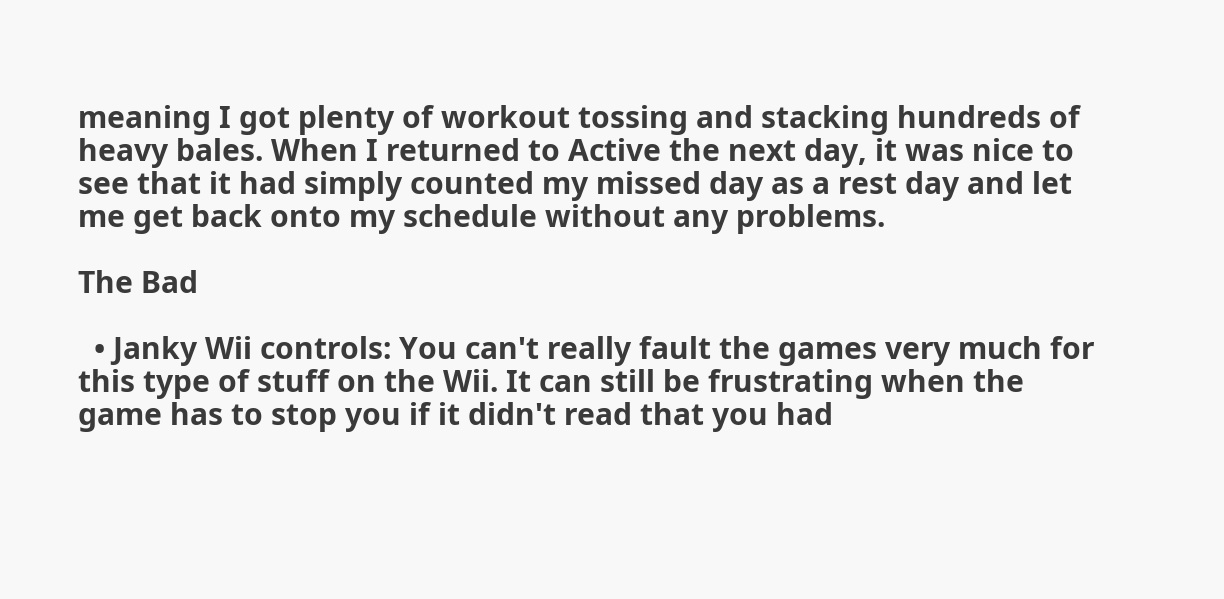meaning I got plenty of workout tossing and stacking hundreds of heavy bales. When I returned to Active the next day, it was nice to see that it had simply counted my missed day as a rest day and let me get back onto my schedule without any problems.

The Bad

  • Janky Wii controls: You can't really fault the games very much for this type of stuff on the Wii. It can still be frustrating when the game has to stop you if it didn't read that you had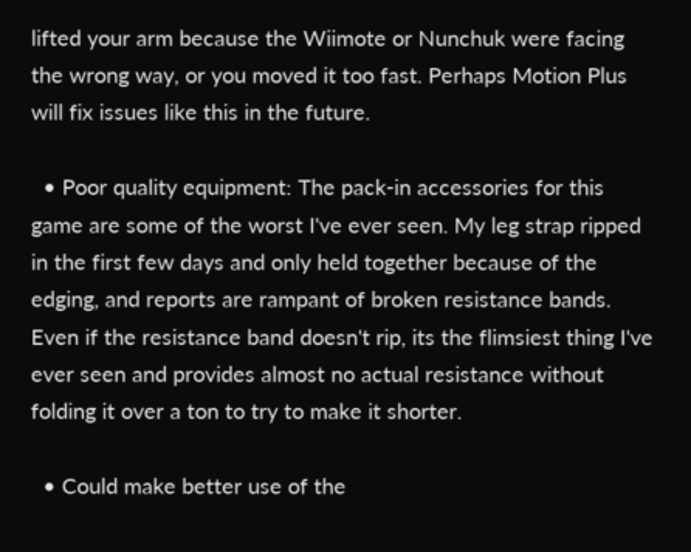lifted your arm because the Wiimote or Nunchuk were facing the wrong way, or you moved it too fast. Perhaps Motion Plus will fix issues like this in the future.

  • Poor quality equipment: The pack-in accessories for this game are some of the worst I've ever seen. My leg strap ripped in the first few days and only held together because of the edging, and reports are rampant of broken resistance bands. Even if the resistance band doesn't rip, its the flimsiest thing I've ever seen and provides almost no actual resistance without folding it over a ton to try to make it shorter.

  • Could make better use of the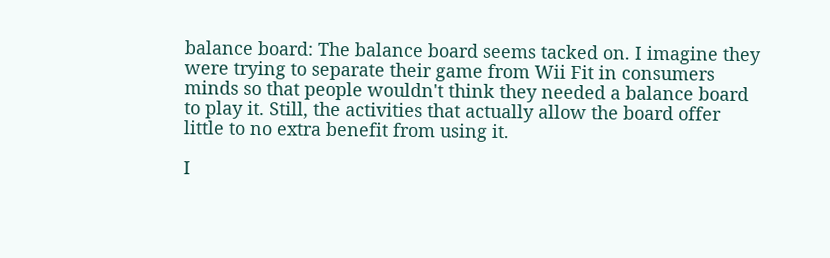balance board: The balance board seems tacked on. I imagine they were trying to separate their game from Wii Fit in consumers minds so that people wouldn't think they needed a balance board to play it. Still, the activities that actually allow the board offer little to no extra benefit from using it.

I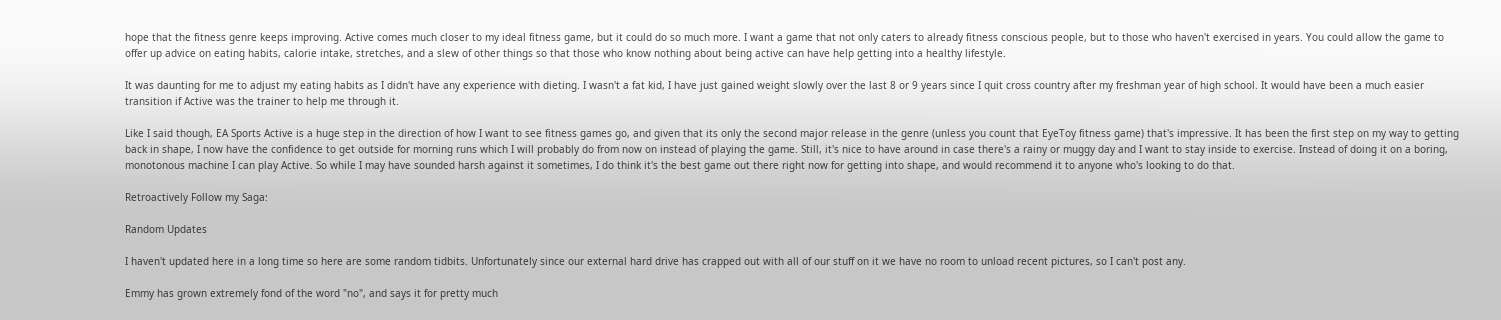hope that the fitness genre keeps improving. Active comes much closer to my ideal fitness game, but it could do so much more. I want a game that not only caters to already fitness conscious people, but to those who haven't exercised in years. You could allow the game to offer up advice on eating habits, calorie intake, stretches, and a slew of other things so that those who know nothing about being active can have help getting into a healthy lifestyle.

It was daunting for me to adjust my eating habits as I didn't have any experience with dieting. I wasn't a fat kid, I have just gained weight slowly over the last 8 or 9 years since I quit cross country after my freshman year of high school. It would have been a much easier transition if Active was the trainer to help me through it.

Like I said though, EA Sports Active is a huge step in the direction of how I want to see fitness games go, and given that its only the second major release in the genre (unless you count that EyeToy fitness game) that's impressive. It has been the first step on my way to getting back in shape, I now have the confidence to get outside for morning runs which I will probably do from now on instead of playing the game. Still, it's nice to have around in case there's a rainy or muggy day and I want to stay inside to exercise. Instead of doing it on a boring, monotonous machine I can play Active. So while I may have sounded harsh against it sometimes, I do think it's the best game out there right now for getting into shape, and would recommend it to anyone who's looking to do that.

Retroactively Follow my Saga:

Random Updates

I haven't updated here in a long time so here are some random tidbits. Unfortunately since our external hard drive has crapped out with all of our stuff on it we have no room to unload recent pictures, so I can't post any.

Emmy has grown extremely fond of the word "no", and says it for pretty much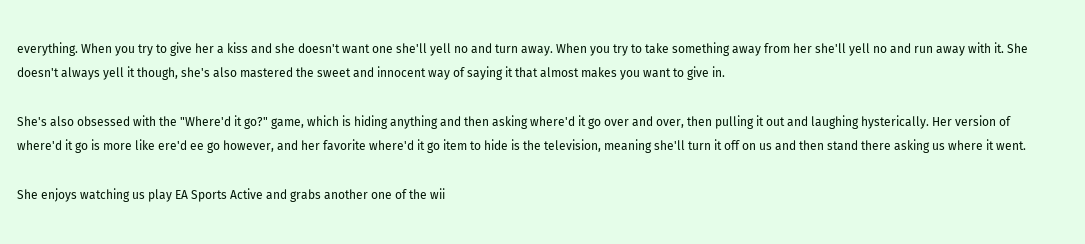everything. When you try to give her a kiss and she doesn't want one she'll yell no and turn away. When you try to take something away from her she'll yell no and run away with it. She doesn't always yell it though, she's also mastered the sweet and innocent way of saying it that almost makes you want to give in.

She's also obsessed with the "Where'd it go?" game, which is hiding anything and then asking where'd it go over and over, then pulling it out and laughing hysterically. Her version of where'd it go is more like ere'd ee go however, and her favorite where'd it go item to hide is the television, meaning she'll turn it off on us and then stand there asking us where it went.

She enjoys watching us play EA Sports Active and grabs another one of the wii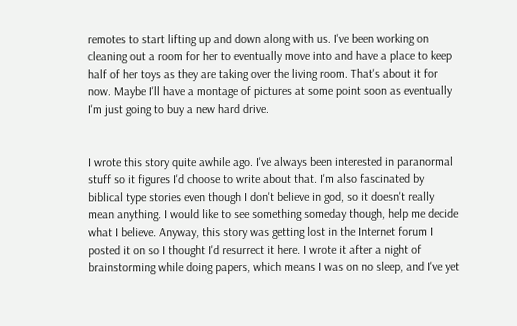remotes to start lifting up and down along with us. I've been working on cleaning out a room for her to eventually move into and have a place to keep half of her toys as they are taking over the living room. That's about it for now. Maybe I'll have a montage of pictures at some point soon as eventually I'm just going to buy a new hard drive.


I wrote this story quite awhile ago. I've always been interested in paranormal stuff so it figures I'd choose to write about that. I'm also fascinated by biblical type stories even though I don't believe in god, so it doesn't really mean anything. I would like to see something someday though, help me decide what I believe. Anyway, this story was getting lost in the Internet forum I posted it on so I thought I'd resurrect it here. I wrote it after a night of brainstorming while doing papers, which means I was on no sleep, and I've yet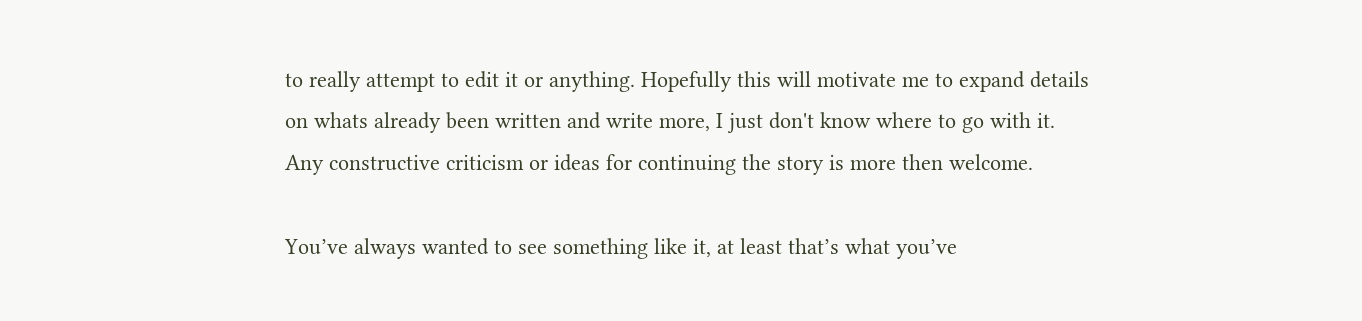to really attempt to edit it or anything. Hopefully this will motivate me to expand details on whats already been written and write more, I just don't know where to go with it. Any constructive criticism or ideas for continuing the story is more then welcome.

You’ve always wanted to see something like it, at least that’s what you’ve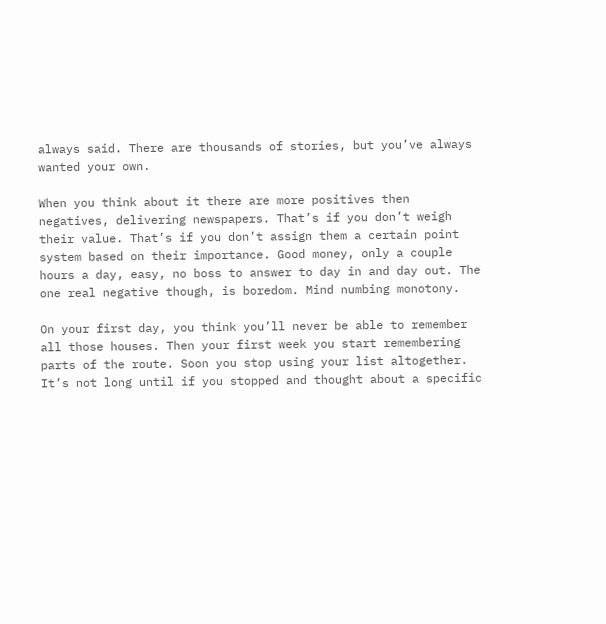always said. There are thousands of stories, but you’ve always wanted your own.

When you think about it there are more positives then negatives, delivering newspapers. That’s if you don’t weigh their value. That’s if you don’t assign them a certain point system based on their importance. Good money, only a couple hours a day, easy, no boss to answer to day in and day out. The one real negative though, is boredom. Mind numbing monotony.

On your first day, you think you’ll never be able to remember all those houses. Then your first week you start remembering parts of the route. Soon you stop using your list altogether. It’s not long until if you stopped and thought about a specific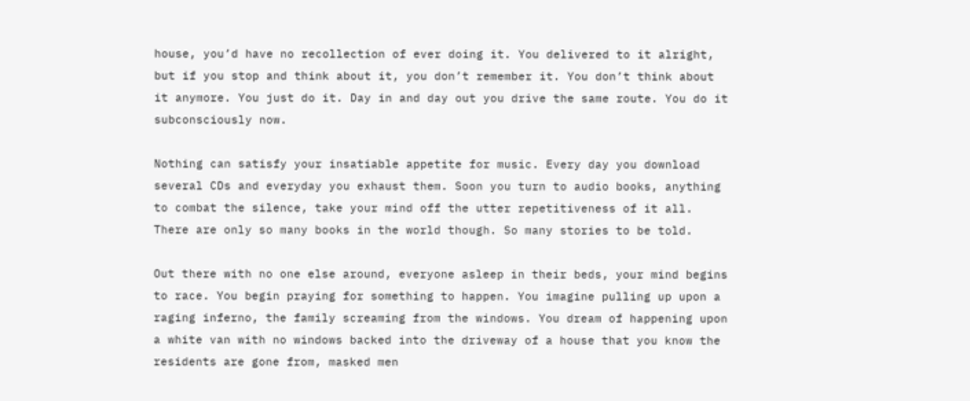house, you’d have no recollection of ever doing it. You delivered to it alright, but if you stop and think about it, you don’t remember it. You don’t think about it anymore. You just do it. Day in and day out you drive the same route. You do it subconsciously now.

Nothing can satisfy your insatiable appetite for music. Every day you download several CDs and everyday you exhaust them. Soon you turn to audio books, anything to combat the silence, take your mind off the utter repetitiveness of it all. There are only so many books in the world though. So many stories to be told.

Out there with no one else around, everyone asleep in their beds, your mind begins to race. You begin praying for something to happen. You imagine pulling up upon a raging inferno, the family screaming from the windows. You dream of happening upon a white van with no windows backed into the driveway of a house that you know the residents are gone from, masked men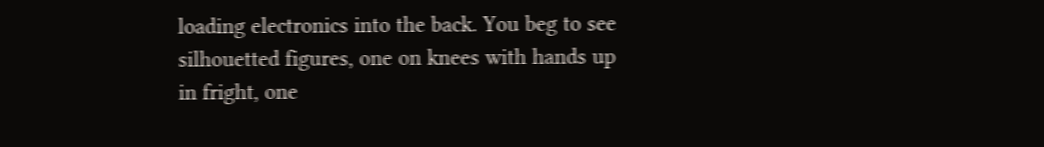loading electronics into the back. You beg to see silhouetted figures, one on knees with hands up in fright, one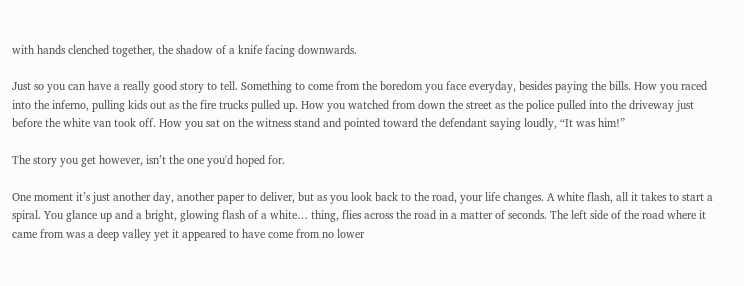with hands clenched together, the shadow of a knife facing downwards.

Just so you can have a really good story to tell. Something to come from the boredom you face everyday, besides paying the bills. How you raced into the inferno, pulling kids out as the fire trucks pulled up. How you watched from down the street as the police pulled into the driveway just before the white van took off. How you sat on the witness stand and pointed toward the defendant saying loudly, “It was him!”

The story you get however, isn’t the one you'd hoped for.

One moment it’s just another day, another paper to deliver, but as you look back to the road, your life changes. A white flash, all it takes to start a spiral. You glance up and a bright, glowing flash of a white… thing, flies across the road in a matter of seconds. The left side of the road where it came from was a deep valley yet it appeared to have come from no lower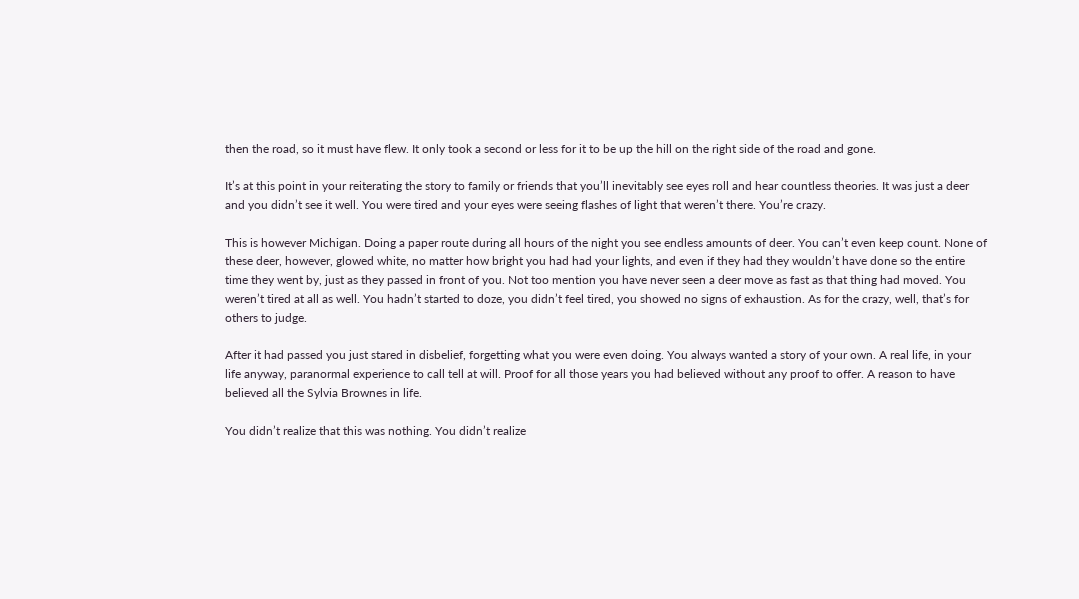then the road, so it must have flew. It only took a second or less for it to be up the hill on the right side of the road and gone.

It’s at this point in your reiterating the story to family or friends that you’ll inevitably see eyes roll and hear countless theories. It was just a deer and you didn’t see it well. You were tired and your eyes were seeing flashes of light that weren’t there. You’re crazy.

This is however Michigan. Doing a paper route during all hours of the night you see endless amounts of deer. You can’t even keep count. None of these deer, however, glowed white, no matter how bright you had had your lights, and even if they had they wouldn’t have done so the entire time they went by, just as they passed in front of you. Not too mention you have never seen a deer move as fast as that thing had moved. You weren’t tired at all as well. You hadn’t started to doze, you didn’t feel tired, you showed no signs of exhaustion. As for the crazy, well, that’s for others to judge.

After it had passed you just stared in disbelief, forgetting what you were even doing. You always wanted a story of your own. A real life, in your life anyway, paranormal experience to call tell at will. Proof for all those years you had believed without any proof to offer. A reason to have believed all the Sylvia Brownes in life.

You didn’t realize that this was nothing. You didn’t realize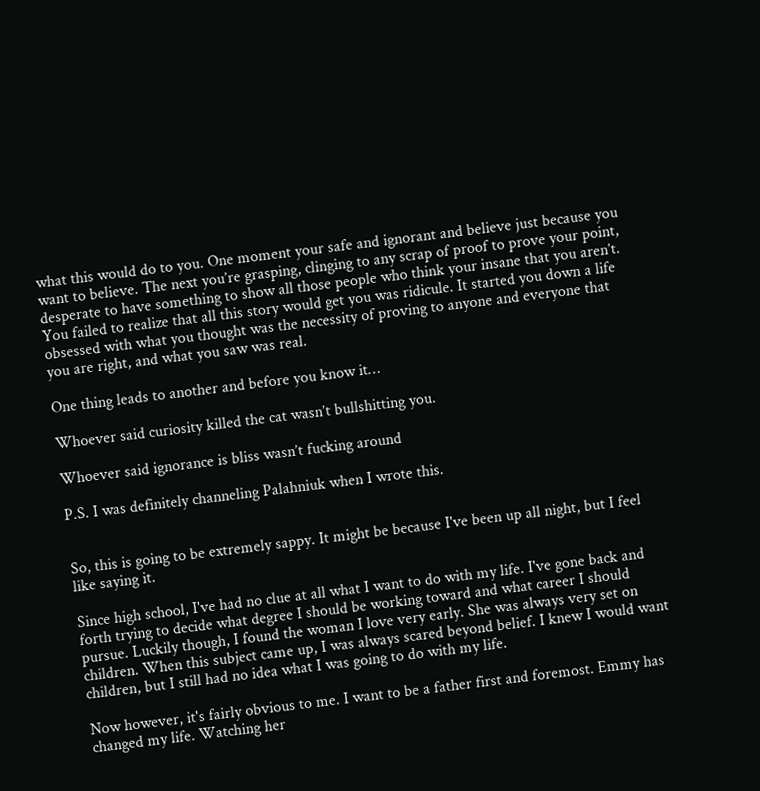what this would do to you. One moment your safe and ignorant and believe just because you want to believe. The next you’re grasping, clinging to any scrap of proof to prove your point, desperate to have something to show all those people who think your insane that you aren’t. You failed to realize that all this story would get you was ridicule. It started you down a life obsessed with what you thought was the necessity of proving to anyone and everyone that you are right, and what you saw was real.

One thing leads to another and before you know it…

Whoever said curiosity killed the cat wasn’t bullshitting you.

Whoever said ignorance is bliss wasn’t fucking around

P.S. I was definitely channeling Palahniuk when I wrote this.


So, this is going to be extremely sappy. It might be because I've been up all night, but I feel like saying it.

Since high school, I've had no clue at all what I want to do with my life. I've gone back and forth trying to decide what degree I should be working toward and what career I should pursue. Luckily though, I found the woman I love very early. She was always very set on children. When this subject came up, I was always scared beyond belief. I knew I would want children, but I still had no idea what I was going to do with my life.

Now however, it's fairly obvious to me. I want to be a father first and foremost. Emmy has changed my life. Watching her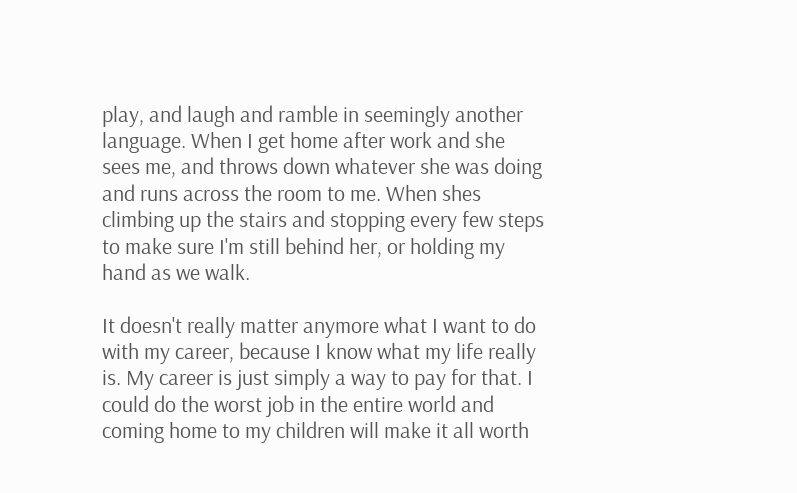play, and laugh and ramble in seemingly another language. When I get home after work and she sees me, and throws down whatever she was doing and runs across the room to me. When shes climbing up the stairs and stopping every few steps to make sure I'm still behind her, or holding my hand as we walk.

It doesn't really matter anymore what I want to do with my career, because I know what my life really is. My career is just simply a way to pay for that. I could do the worst job in the entire world and coming home to my children will make it all worth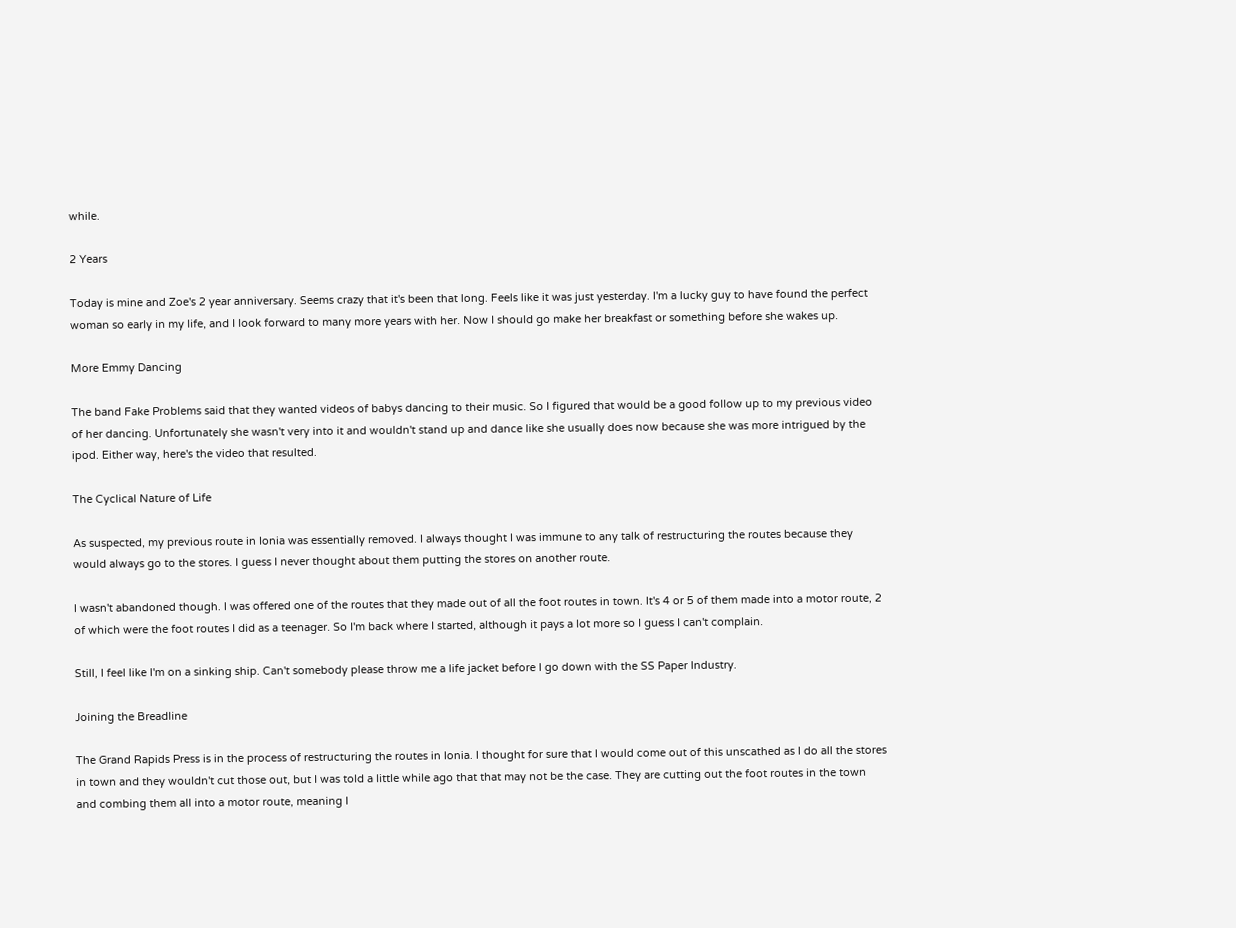while.

2 Years

Today is mine and Zoe's 2 year anniversary. Seems crazy that it's been that long. Feels like it was just yesterday. I'm a lucky guy to have found the perfect woman so early in my life, and I look forward to many more years with her. Now I should go make her breakfast or something before she wakes up.

More Emmy Dancing

The band Fake Problems said that they wanted videos of babys dancing to their music. So I figured that would be a good follow up to my previous video of her dancing. Unfortunately she wasn't very into it and wouldn't stand up and dance like she usually does now because she was more intrigued by the ipod. Either way, here's the video that resulted.

The Cyclical Nature of Life

As suspected, my previous route in Ionia was essentially removed. I always thought I was immune to any talk of restructuring the routes because they would always go to the stores. I guess I never thought about them putting the stores on another route.

I wasn't abandoned though. I was offered one of the routes that they made out of all the foot routes in town. It's 4 or 5 of them made into a motor route, 2 of which were the foot routes I did as a teenager. So I'm back where I started, although it pays a lot more so I guess I can't complain.

Still, I feel like I'm on a sinking ship. Can't somebody please throw me a life jacket before I go down with the SS Paper Industry.

Joining the Breadline

The Grand Rapids Press is in the process of restructuring the routes in Ionia. I thought for sure that I would come out of this unscathed as I do all the stores in town and they wouldn't cut those out, but I was told a little while ago that that may not be the case. They are cutting out the foot routes in the town and combing them all into a motor route, meaning I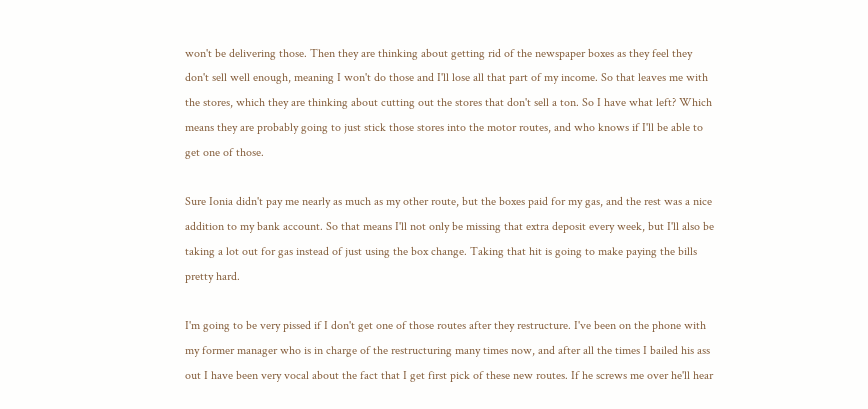won't be delivering those. Then they are thinking about getting rid of the newspaper boxes as they feel they don't sell well enough, meaning I won't do those and I'll lose all that part of my income. So that leaves me with the stores, which they are thinking about cutting out the stores that don't sell a ton. So I have what left? Which means they are probably going to just stick those stores into the motor routes, and who knows if I'll be able to get one of those.

Sure Ionia didn't pay me nearly as much as my other route, but the boxes paid for my gas, and the rest was a nice addition to my bank account. So that means I'll not only be missing that extra deposit every week, but I'll also be taking a lot out for gas instead of just using the box change. Taking that hit is going to make paying the bills pretty hard.

I'm going to be very pissed if I don't get one of those routes after they restructure. I've been on the phone with my former manager who is in charge of the restructuring many times now, and after all the times I bailed his ass out I have been very vocal about the fact that I get first pick of these new routes. If he screws me over he'll hear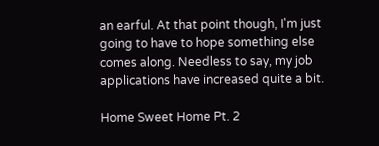an earful. At that point though, I'm just going to have to hope something else comes along. Needless to say, my job applications have increased quite a bit.

Home Sweet Home Pt. 2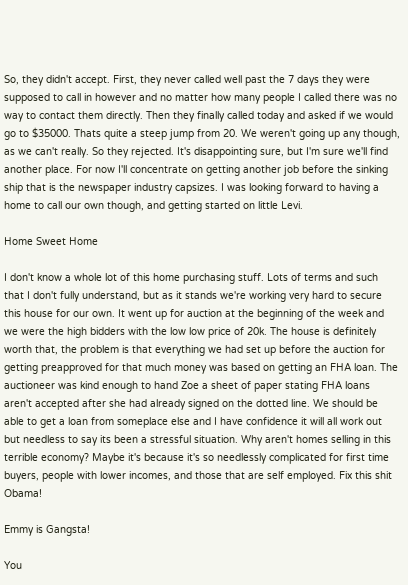So, they didn't accept. First, they never called well past the 7 days they were supposed to call in however and no matter how many people I called there was no way to contact them directly. Then they finally called today and asked if we would go to $35000. Thats quite a steep jump from 20. We weren't going up any though, as we can't really. So they rejected. It's disappointing sure, but I'm sure we'll find another place. For now I'll concentrate on getting another job before the sinking ship that is the newspaper industry capsizes. I was looking forward to having a home to call our own though, and getting started on little Levi.

Home Sweet Home

I don't know a whole lot of this home purchasing stuff. Lots of terms and such that I don't fully understand, but as it stands we're working very hard to secure this house for our own. It went up for auction at the beginning of the week and we were the high bidders with the low low price of 20k. The house is definitely worth that, the problem is that everything we had set up before the auction for getting preapproved for that much money was based on getting an FHA loan. The auctioneer was kind enough to hand Zoe a sheet of paper stating FHA loans aren't accepted after she had already signed on the dotted line. We should be able to get a loan from someplace else and I have confidence it will all work out but needless to say its been a stressful situation. Why aren't homes selling in this terrible economy? Maybe it's because it's so needlessly complicated for first time buyers, people with lower incomes, and those that are self employed. Fix this shit Obama!

Emmy is Gangsta!

You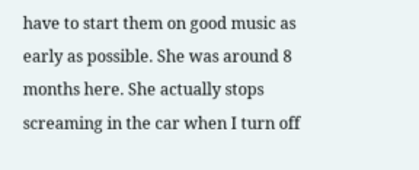have to start them on good music as early as possible. She was around 8 months here. She actually stops screaming in the car when I turn off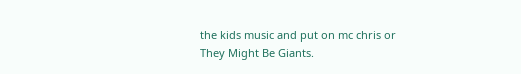the kids music and put on mc chris or They Might Be Giants.